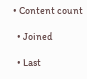• Content count

  • Joined

  • Last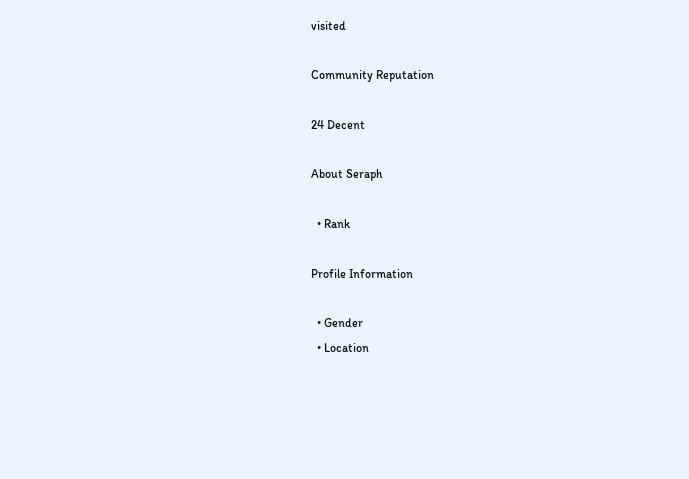visited

Community Reputation

24 Decent

About Seraph

  • Rank

Profile Information

  • Gender
  • Location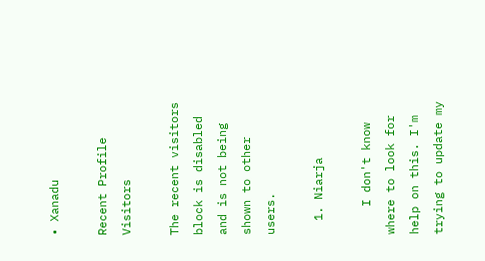• Xanadu

Recent Profile Visitors

The recent visitors block is disabled and is not being shown to other users.

  1. Niarja

    I don't know where to look for help on this. I'm trying to update my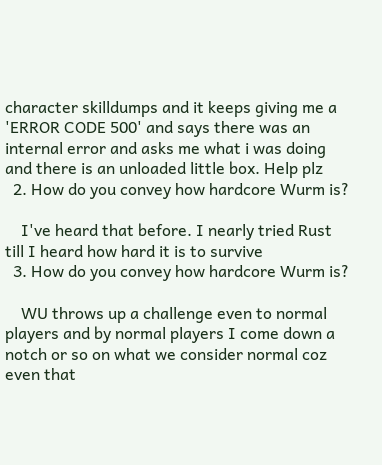character skilldumps and it keeps giving me a 'ERROR CODE 500' and says there was an internal error and asks me what i was doing and there is an unloaded little box. Help plz
  2. How do you convey how hardcore Wurm is?

    I've heard that before. I nearly tried Rust till I heard how hard it is to survive
  3. How do you convey how hardcore Wurm is?

    WU throws up a challenge even to normal players and by normal players I come down a notch or so on what we consider normal coz even that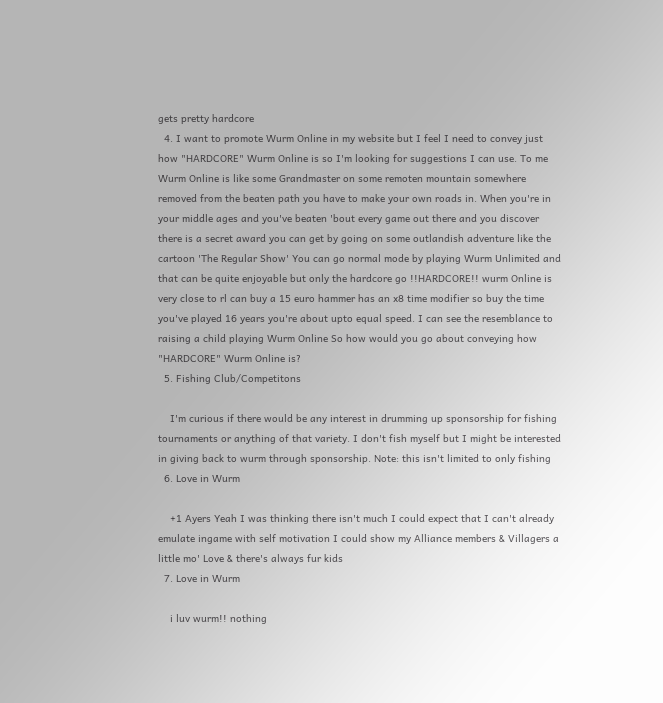gets pretty hardcore
  4. I want to promote Wurm Online in my website but I feel I need to convey just how "HARDCORE" Wurm Online is so I'm looking for suggestions I can use. To me Wurm Online is like some Grandmaster on some remoten mountain somewhere removed from the beaten path you have to make your own roads in. When you're in your middle ages and you've beaten 'bout every game out there and you discover there is a secret award you can get by going on some outlandish adventure like the cartoon 'The Regular Show' You can go normal mode by playing Wurm Unlimited and that can be quite enjoyable but only the hardcore go !!HARDCORE!! wurm Online is very close to rl can buy a 15 euro hammer has an x8 time modifier so buy the time you've played 16 years you're about upto equal speed. I can see the resemblance to raising a child playing Wurm Online So how would you go about conveying how "HARDCORE" Wurm Online is?
  5. Fishing Club/Competitons

    I'm curious if there would be any interest in drumming up sponsorship for fishing tournaments or anything of that variety. I don't fish myself but I might be interested in giving back to wurm through sponsorship. Note: this isn't limited to only fishing
  6. Love in Wurm

    +1 Ayers Yeah I was thinking there isn't much I could expect that I can't already emulate ingame with self motivation I could show my Alliance members & Villagers a little mo' Love & there's always fur kids
  7. Love in Wurm

    i luv wurm!! nothing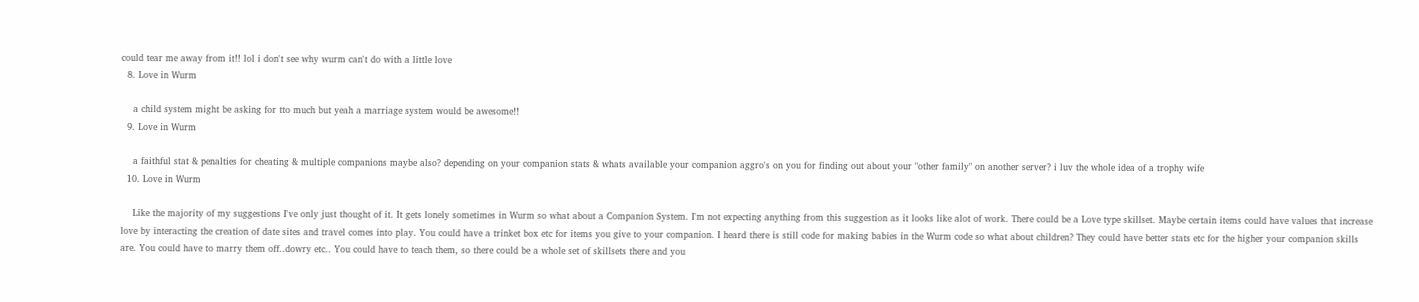could tear me away from it!! lol i don't see why wurm can't do with a little love
  8. Love in Wurm

    a child system might be asking for tto much but yeah a marriage system would be awesome!!
  9. Love in Wurm

    a faithful stat & penalties for cheating & multiple companions maybe also? depending on your companion stats & whats available your companion aggro's on you for finding out about your "other family" on another server? i luv the whole idea of a trophy wife
  10. Love in Wurm

    Like the majority of my suggestions I've only just thought of it. It gets lonely sometimes in Wurm so what about a Companion System. I'm not expecting anything from this suggestion as it looks like alot of work. There could be a Love type skillset. Maybe certain items could have values that increase love by interacting the creation of date sites and travel comes into play. You could have a trinket box etc for items you give to your companion. I heard there is still code for making babies in the Wurm code so what about children? They could have better stats etc for the higher your companion skills are. You could have to marry them off..dowry etc.. You could have to teach them, so there could be a whole set of skillsets there and you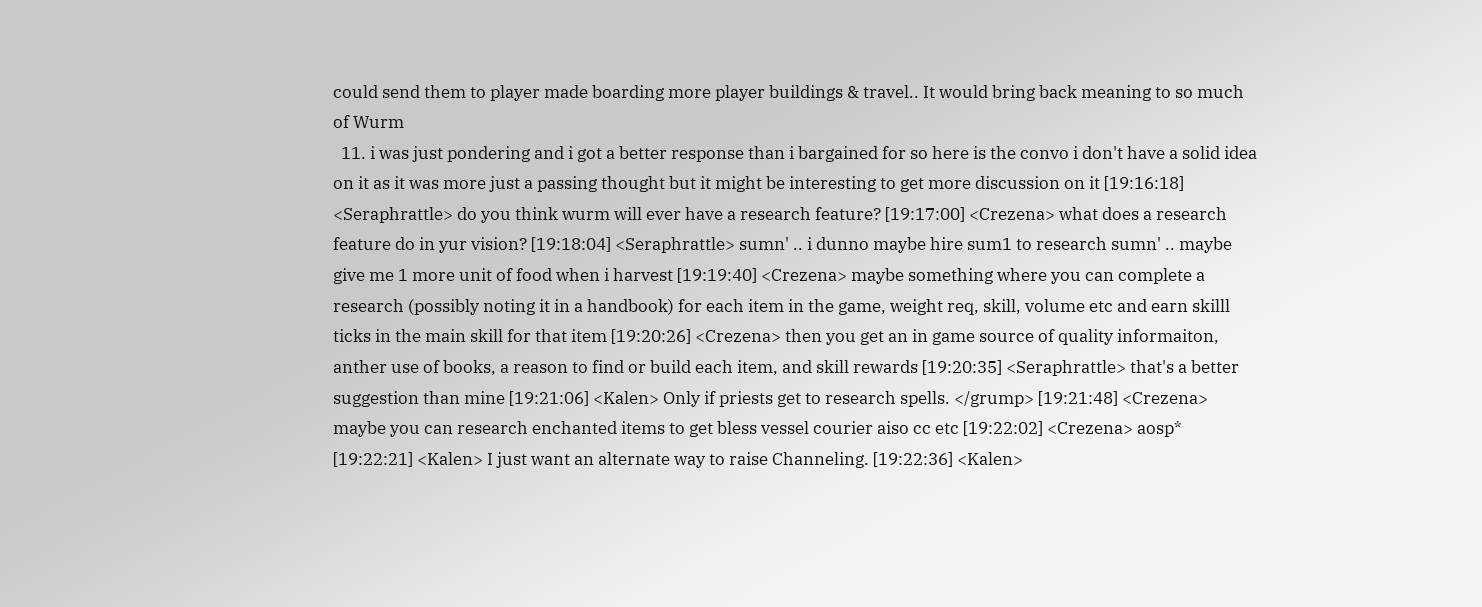could send them to player made boarding more player buildings & travel.. It would bring back meaning to so much of Wurm
  11. i was just pondering and i got a better response than i bargained for so here is the convo i don't have a solid idea on it as it was more just a passing thought but it might be interesting to get more discussion on it [19:16:18] <Seraphrattle> do you think wurm will ever have a research feature? [19:17:00] <Crezena> what does a research feature do in yur vision? [19:18:04] <Seraphrattle> sumn' .. i dunno maybe hire sum1 to research sumn' .. maybe give me 1 more unit of food when i harvest [19:19:40] <Crezena> maybe something where you can complete a research (possibly noting it in a handbook) for each item in the game, weight req, skill, volume etc and earn skilll ticks in the main skill for that item [19:20:26] <Crezena> then you get an in game source of quality informaiton, anther use of books, a reason to find or build each item, and skill rewards [19:20:35] <Seraphrattle> that's a better suggestion than mine [19:21:06] <Kalen> Only if priests get to research spells. </grump> [19:21:48] <Crezena> maybe you can research enchanted items to get bless vessel courier aiso cc etc [19:22:02] <Crezena> aosp* [19:22:21] <Kalen> I just want an alternate way to raise Channeling. [19:22:36] <Kalen>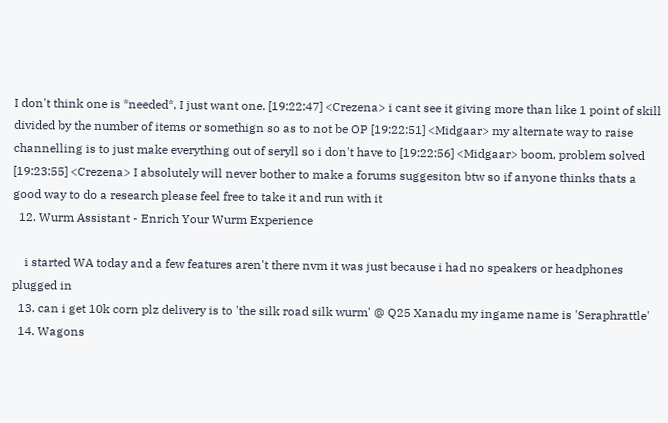I don't think one is *needed*, I just want one. [19:22:47] <Crezena> i cant see it giving more than like 1 point of skill divided by the number of items or somethign so as to not be OP [19:22:51] <Midgaar> my alternate way to raise channelling is to just make everything out of seryll so i don't have to [19:22:56] <Midgaar> boom, problem solved [19:23:55] <Crezena> I absolutely will never bother to make a forums suggesiton btw so if anyone thinks thats a good way to do a research please feel free to take it and run with it
  12. Wurm Assistant - Enrich Your Wurm Experience

    i started WA today and a few features aren't there nvm it was just because i had no speakers or headphones plugged in
  13. can i get 10k corn plz delivery is to 'the silk road silk wurm' @ Q25 Xanadu my ingame name is 'Seraphrattle'
  14. Wagons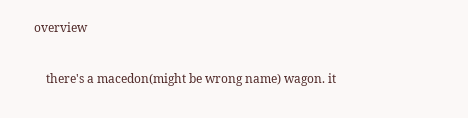overview

    there's a macedon(might be wrong name) wagon. it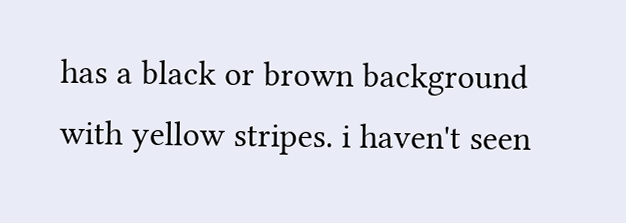has a black or brown background with yellow stripes. i haven't seen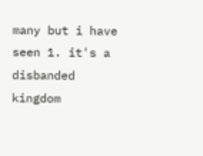many but i have seen 1. it's a disbanded kingdom